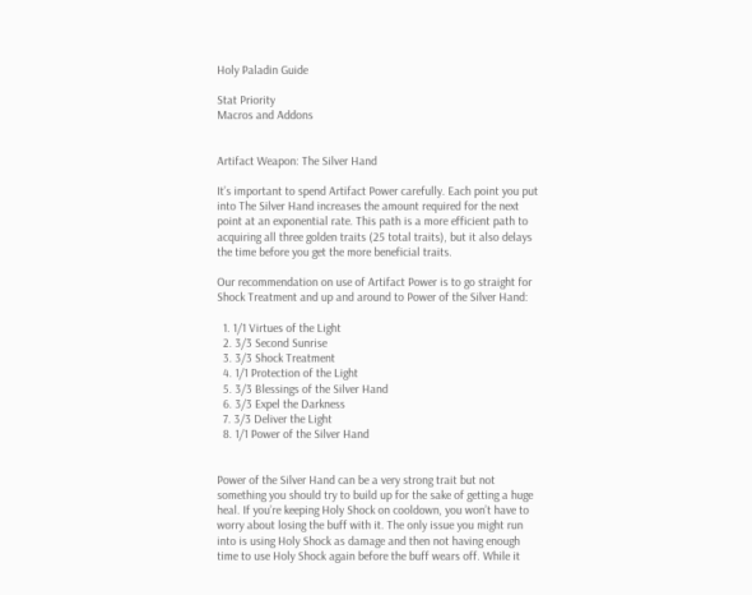Holy Paladin Guide

Stat Priority
Macros and Addons


Artifact Weapon: The Silver Hand

It’s important to spend Artifact Power carefully. Each point you put into The Silver Hand increases the amount required for the next point at an exponential rate. This path is a more efficient path to acquiring all three golden traits (25 total traits), but it also delays the time before you get the more beneficial traits.

Our recommendation on use of Artifact Power is to go straight for Shock Treatment and up and around to Power of the Silver Hand:

  1. 1/1 Virtues of the Light
  2. 3/3 Second Sunrise
  3. 3/3 Shock Treatment
  4. 1/1 Protection of the Light
  5. 3/3 Blessings of the Silver Hand
  6. 3/3 Expel the Darkness
  7. 3/3 Deliver the Light
  8. 1/1 Power of the Silver Hand


Power of the Silver Hand can be a very strong trait but not something you should try to build up for the sake of getting a huge heal. If you’re keeping Holy Shock on cooldown, you won’t have to worry about losing the buff with it. The only issue you might run into is using Holy Shock as damage and then not having enough time to use Holy Shock again before the buff wears off. While it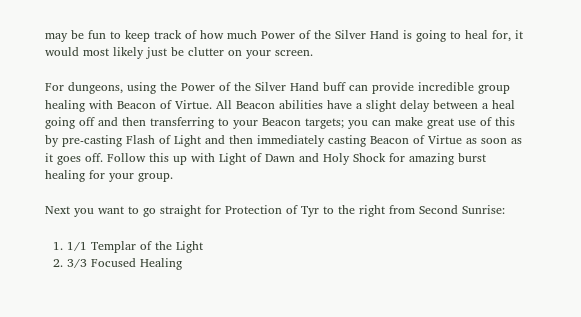may be fun to keep track of how much Power of the Silver Hand is going to heal for, it would most likely just be clutter on your screen.

For dungeons, using the Power of the Silver Hand buff can provide incredible group healing with Beacon of Virtue. All Beacon abilities have a slight delay between a heal going off and then transferring to your Beacon targets; you can make great use of this by pre-casting Flash of Light and then immediately casting Beacon of Virtue as soon as it goes off. Follow this up with Light of Dawn and Holy Shock for amazing burst healing for your group.

Next you want to go straight for Protection of Tyr to the right from Second Sunrise:

  1. 1/1 Templar of the Light
  2. 3/3 Focused Healing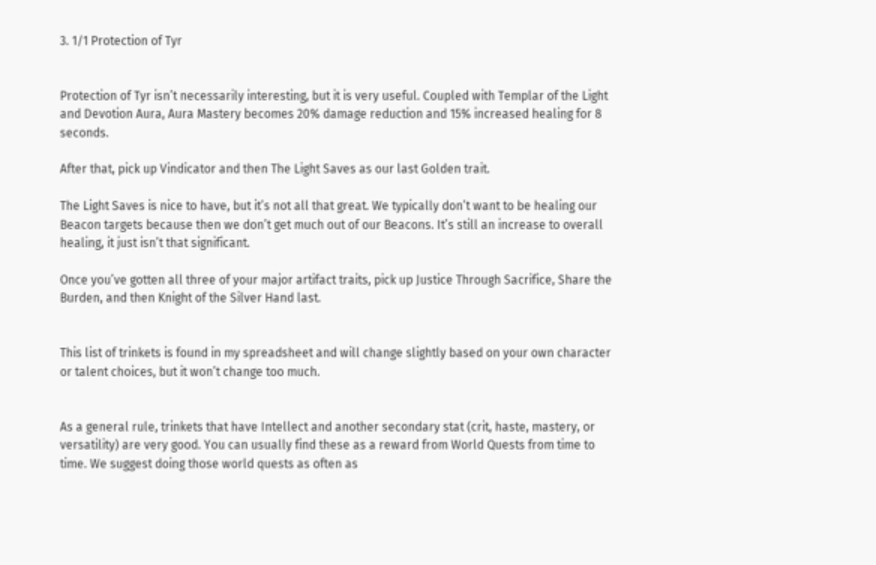3. 1/1 Protection of Tyr


Protection of Tyr isn’t necessarily interesting, but it is very useful. Coupled with Templar of the Light and Devotion Aura, Aura Mastery becomes 20% damage reduction and 15% increased healing for 8 seconds.

After that, pick up Vindicator and then The Light Saves as our last Golden trait.

The Light Saves is nice to have, but it’s not all that great. We typically don’t want to be healing our Beacon targets because then we don’t get much out of our Beacons. It’s still an increase to overall healing, it just isn’t that significant.

Once you’ve gotten all three of your major artifact traits, pick up Justice Through Sacrifice, Share the Burden, and then Knight of the Silver Hand last.


This list of trinkets is found in my spreadsheet and will change slightly based on your own character or talent choices, but it won’t change too much.


As a general rule, trinkets that have Intellect and another secondary stat (crit, haste, mastery, or versatility) are very good. You can usually find these as a reward from World Quests from time to time. We suggest doing those world quests as often as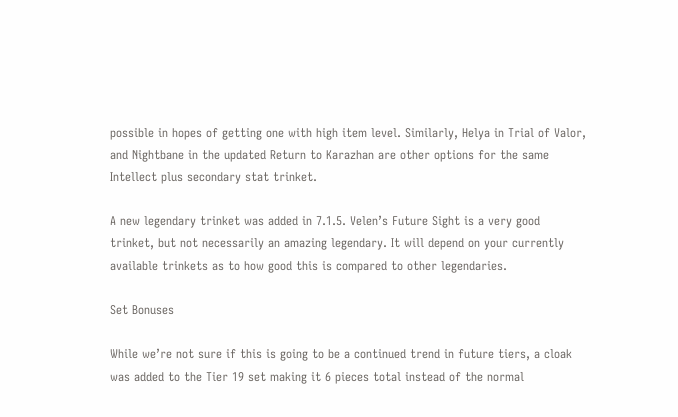possible in hopes of getting one with high item level. Similarly, Helya in Trial of Valor, and Nightbane in the updated Return to Karazhan are other options for the same Intellect plus secondary stat trinket.

A new legendary trinket was added in 7.1.5. Velen’s Future Sight is a very good trinket, but not necessarily an amazing legendary. It will depend on your currently available trinkets as to how good this is compared to other legendaries.

Set Bonuses

While we’re not sure if this is going to be a continued trend in future tiers, a cloak was added to the Tier 19 set making it 6 pieces total instead of the normal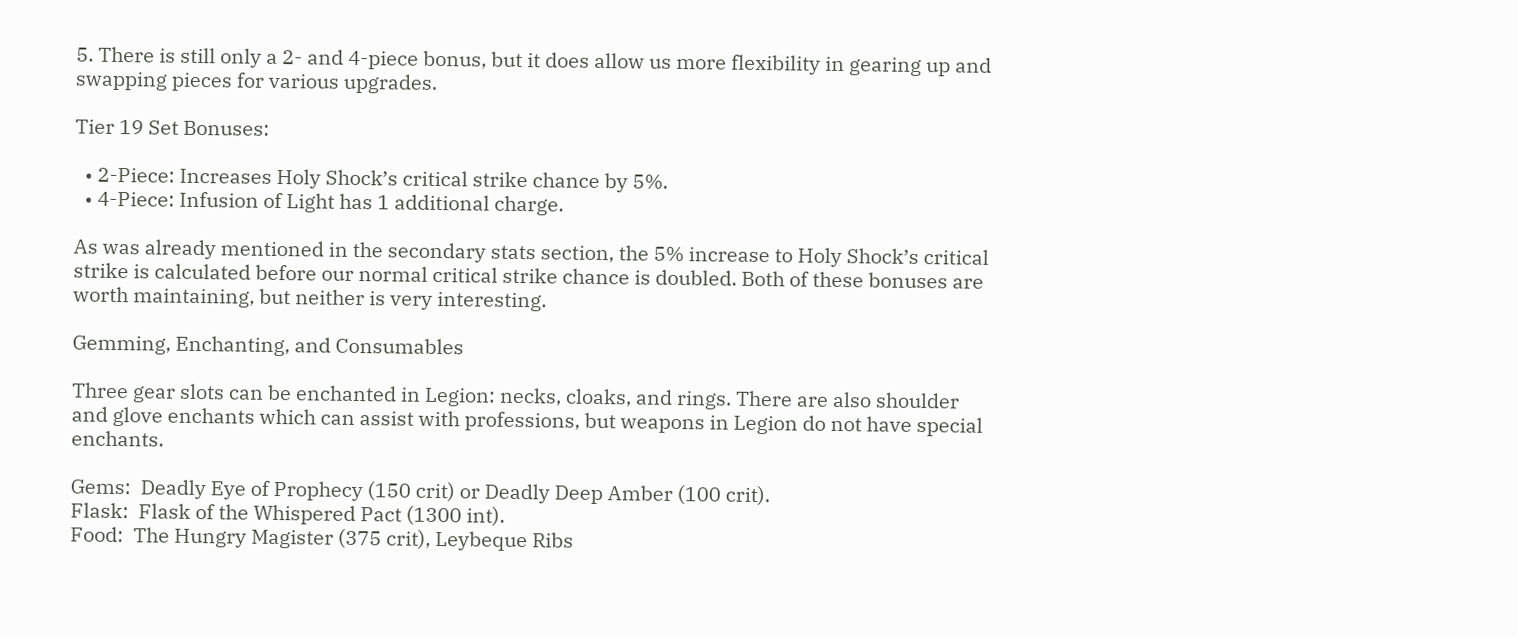5. There is still only a 2- and 4-piece bonus, but it does allow us more flexibility in gearing up and swapping pieces for various upgrades.

Tier 19 Set Bonuses:

  • 2-Piece: Increases Holy Shock’s critical strike chance by 5%.
  • 4-Piece: Infusion of Light has 1 additional charge.

As was already mentioned in the secondary stats section, the 5% increase to Holy Shock’s critical strike is calculated before our normal critical strike chance is doubled. Both of these bonuses are worth maintaining, but neither is very interesting.

Gemming, Enchanting, and Consumables

Three gear slots can be enchanted in Legion: necks, cloaks, and rings. There are also shoulder and glove enchants which can assist with professions, but weapons in Legion do not have special enchants.

Gems:  Deadly Eye of Prophecy (150 crit) or Deadly Deep Amber (100 crit).
Flask:  Flask of the Whispered Pact (1300 int).
Food:  The Hungry Magister (375 crit), Leybeque Ribs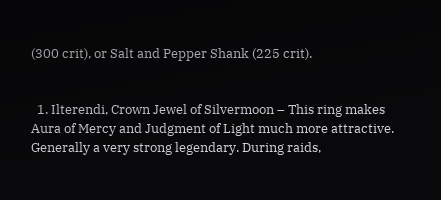(300 crit), or Salt and Pepper Shank (225 crit).


  1. Ilterendi, Crown Jewel of Silvermoon – This ring makes Aura of Mercy and Judgment of Light much more attractive. Generally a very strong legendary. During raids,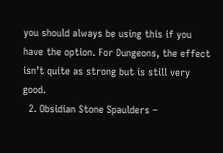you should always be using this if you have the option. For Dungeons, the effect isn’t quite as strong but is still very good.
  2. Obsidian Stone Spaulders –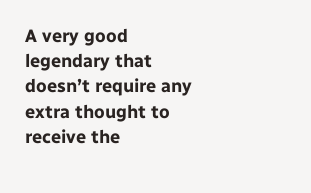A very good legendary that doesn’t require any extra thought to receive the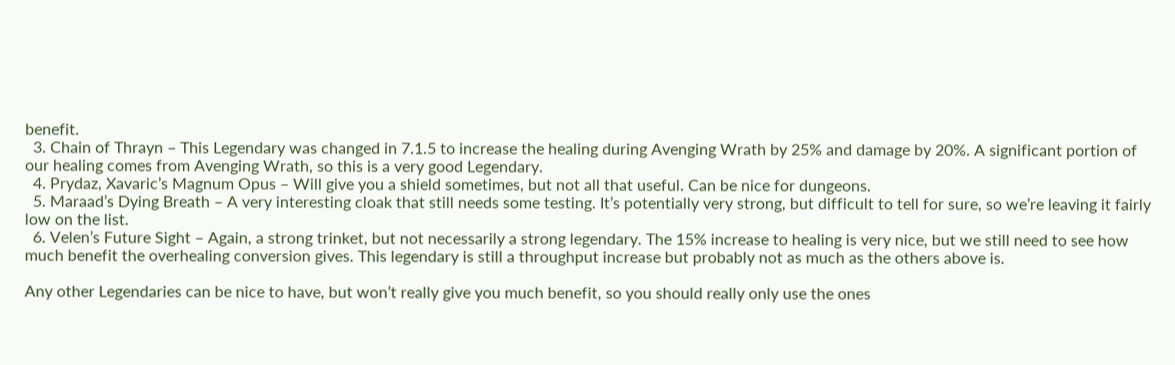benefit.
  3. Chain of Thrayn – This Legendary was changed in 7.1.5 to increase the healing during Avenging Wrath by 25% and damage by 20%. A significant portion of our healing comes from Avenging Wrath, so this is a very good Legendary.
  4. Prydaz, Xavaric’s Magnum Opus – Will give you a shield sometimes, but not all that useful. Can be nice for dungeons.
  5. Maraad’s Dying Breath – A very interesting cloak that still needs some testing. It’s potentially very strong, but difficult to tell for sure, so we’re leaving it fairly low on the list.
  6. Velen’s Future Sight – Again, a strong trinket, but not necessarily a strong legendary. The 15% increase to healing is very nice, but we still need to see how much benefit the overhealing conversion gives. This legendary is still a throughput increase but probably not as much as the others above is.

Any other Legendaries can be nice to have, but won’t really give you much benefit, so you should really only use the ones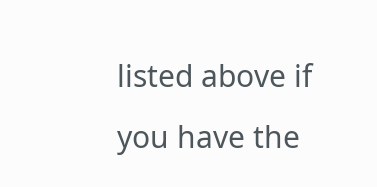listed above if you have the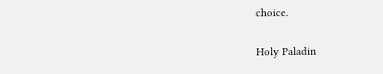choice.

Holy Paladin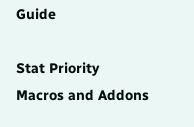Guide

Stat Priority
Macros and Addons